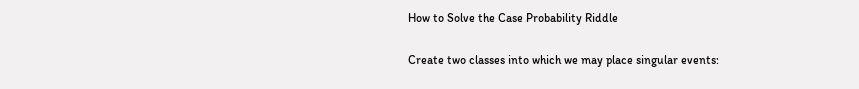How to Solve the Case Probability Riddle

Create two classes into which we may place singular events: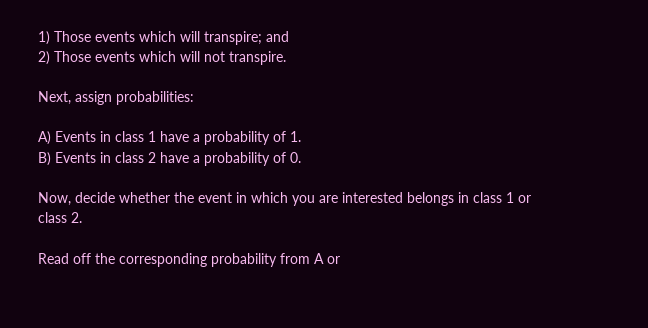1) Those events which will transpire; and
2) Those events which will not transpire.

Next, assign probabilities:

A) Events in class 1 have a probability of 1.
B) Events in class 2 have a probability of 0.

Now, decide whether the event in which you are interested belongs in class 1 or class 2.

Read off the corresponding probability from A or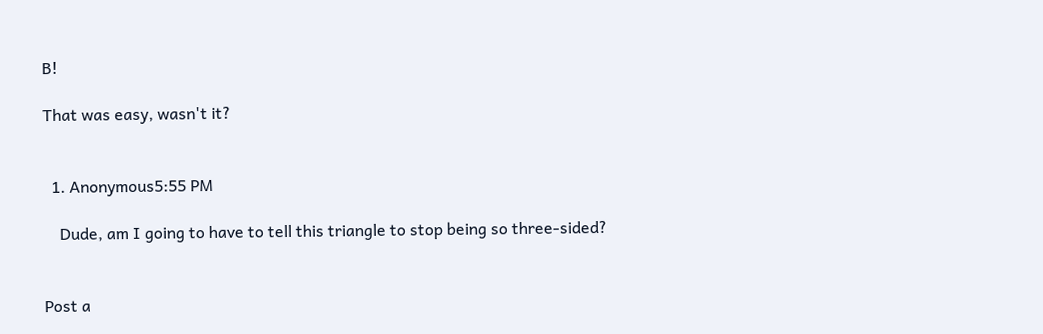B!

That was easy, wasn't it?


  1. Anonymous5:55 PM

    Dude, am I going to have to tell this triangle to stop being so three-sided?


Post a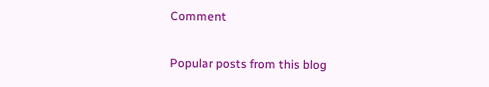Comment

Popular posts from this blog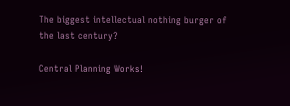The biggest intellectual nothing burger of the last century?

Central Planning Works!